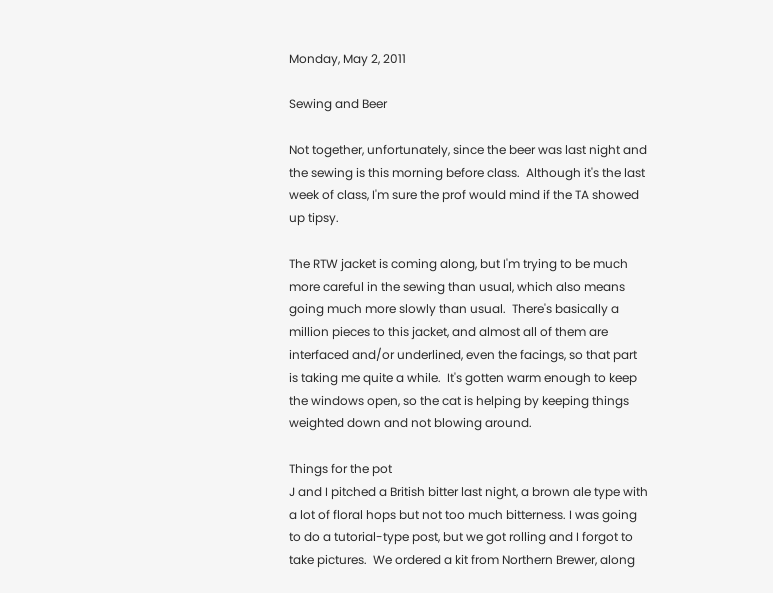Monday, May 2, 2011

Sewing and Beer

Not together, unfortunately, since the beer was last night and the sewing is this morning before class.  Although it's the last week of class, I'm sure the prof would mind if the TA showed up tipsy.

The RTW jacket is coming along, but I'm trying to be much more careful in the sewing than usual, which also means going much more slowly than usual.  There's basically a million pieces to this jacket, and almost all of them are interfaced and/or underlined, even the facings, so that part is taking me quite a while.  It's gotten warm enough to keep the windows open, so the cat is helping by keeping things weighted down and not blowing around.

Things for the pot
J and I pitched a British bitter last night, a brown ale type with a lot of floral hops but not too much bitterness. I was going to do a tutorial-type post, but we got rolling and I forgot to take pictures.  We ordered a kit from Northern Brewer, along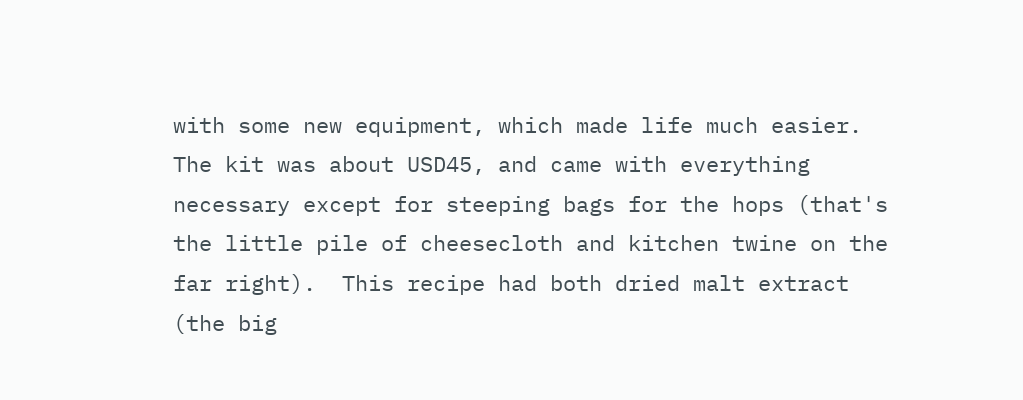with some new equipment, which made life much easier.  The kit was about USD45, and came with everything necessary except for steeping bags for the hops (that's the little pile of cheesecloth and kitchen twine on the far right).  This recipe had both dried malt extract (the big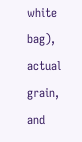white bag), actual grain, and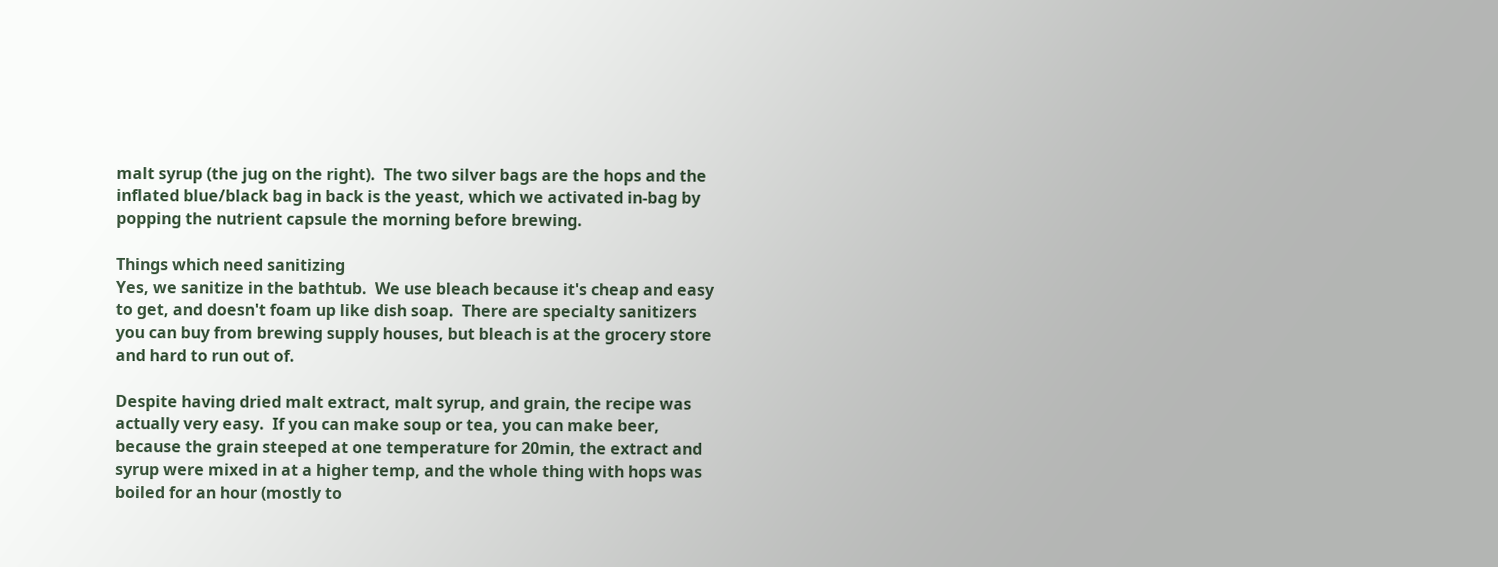malt syrup (the jug on the right).  The two silver bags are the hops and the inflated blue/black bag in back is the yeast, which we activated in-bag by popping the nutrient capsule the morning before brewing.

Things which need sanitizing
Yes, we sanitize in the bathtub.  We use bleach because it's cheap and easy to get, and doesn't foam up like dish soap.  There are specialty sanitizers you can buy from brewing supply houses, but bleach is at the grocery store and hard to run out of.

Despite having dried malt extract, malt syrup, and grain, the recipe was actually very easy.  If you can make soup or tea, you can make beer, because the grain steeped at one temperature for 20min, the extract and syrup were mixed in at a higher temp, and the whole thing with hops was boiled for an hour (mostly to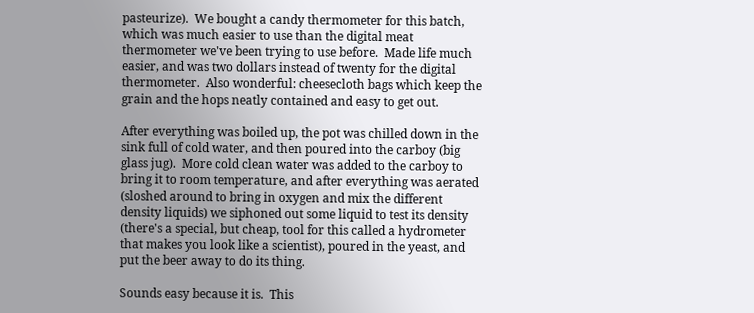pasteurize).  We bought a candy thermometer for this batch, which was much easier to use than the digital meat thermometer we've been trying to use before.  Made life much easier, and was two dollars instead of twenty for the digital thermometer.  Also wonderful: cheesecloth bags which keep the grain and the hops neatly contained and easy to get out.

After everything was boiled up, the pot was chilled down in the sink full of cold water, and then poured into the carboy (big glass jug).  More cold clean water was added to the carboy to bring it to room temperature, and after everything was aerated (sloshed around to bring in oxygen and mix the different density liquids) we siphoned out some liquid to test its density (there's a special, but cheap, tool for this called a hydrometer that makes you look like a scientist), poured in the yeast, and put the beer away to do its thing.

Sounds easy because it is.  This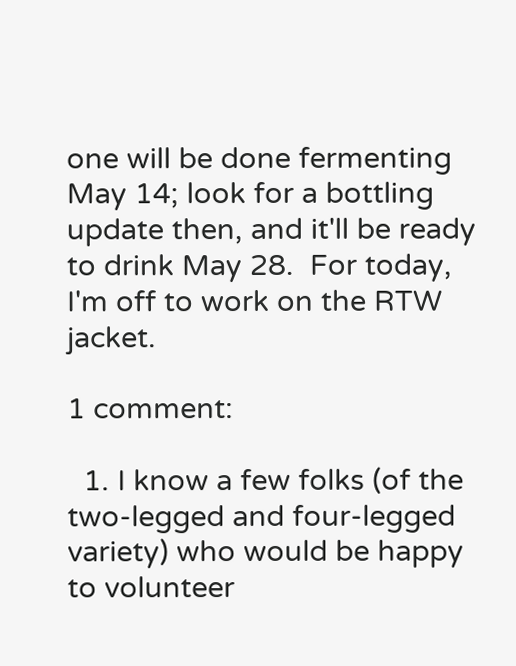one will be done fermenting May 14; look for a bottling update then, and it'll be ready to drink May 28.  For today, I'm off to work on the RTW jacket.

1 comment:

  1. I know a few folks (of the two-legged and four-legged variety) who would be happy to volunteer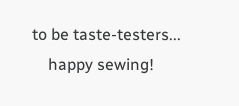to be taste-testers...
    happy sewing!